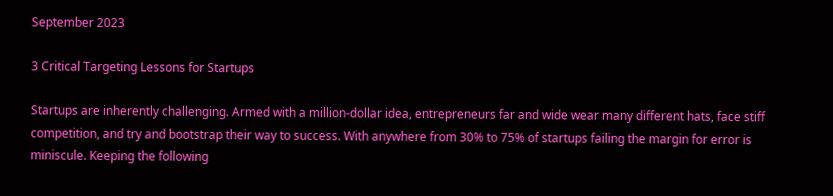September 2023

3 Critical Targeting Lessons for Startups

Startups are inherently challenging. Armed with a million-dollar idea, entrepreneurs far and wide wear many different hats, face stiff competition, and try and bootstrap their way to success. With anywhere from 30% to 75% of startups failing the margin for error is miniscule. Keeping the following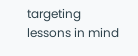targeting lessons in mind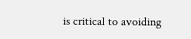is critical to avoiding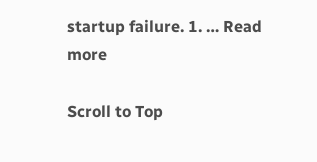startup failure. 1. … Read more

Scroll to Top